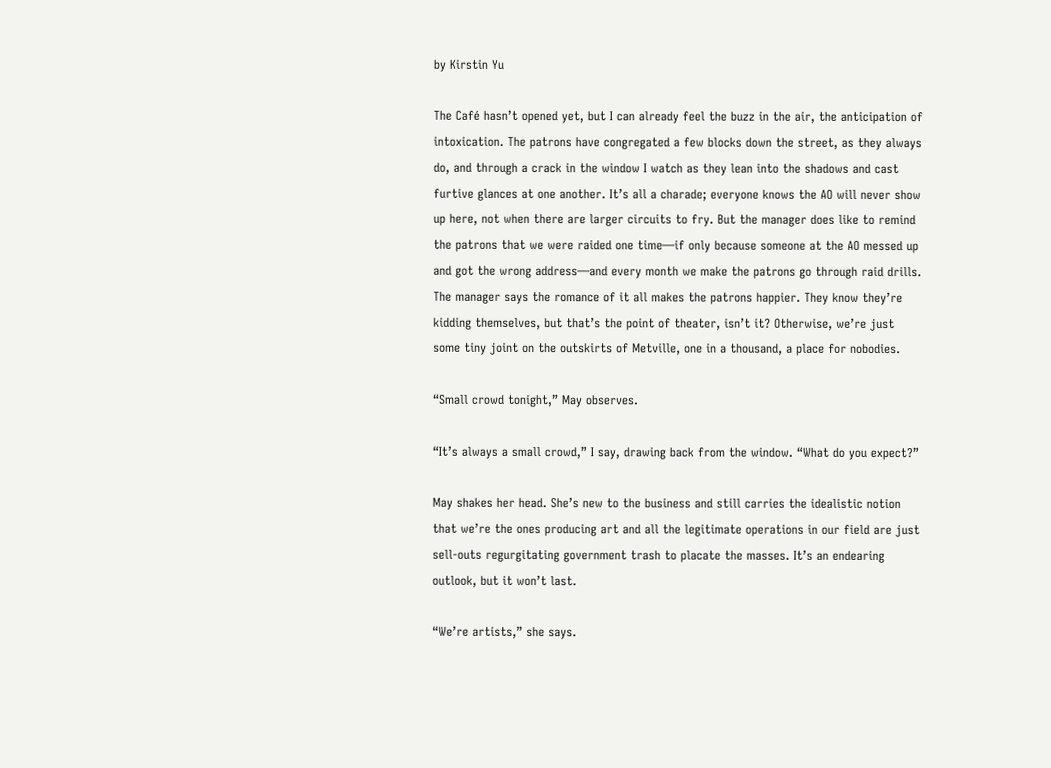by Kirstin Yu

The Café hasn’t opened yet, but I can already feel the buzz in the air, the anticipation of intoxication. The patrons have congregated a few blocks down the street, as they always do, and through a crack in the window I watch as they lean into the shadows and cast furtive glances at one another. It’s all a charade; everyone knows the AO will never show up here, not when there are larger circuits to fry. But the manager does like to remind the patrons that we were raided one time—if only because someone at the AO messed up and got the wrong address—and every month we make the patrons go through raid drills. The manager says the romance of it all makes the patrons happier. They know they’re kidding themselves, but that’s the point of theater, isn’t it? Otherwise, we’re just some tiny joint on the outskirts of Metville, one in a thousand, a place for nobodies.

“Small crowd tonight,” May observes.

“It’s always a small crowd,” I say, drawing back from the window. “What do you expect?”

May shakes her head. She’s new to the business and still carries the idealistic notion that we’re the ones producing art and all the legitimate operations in our field are just sell-outs regurgitating government trash to placate the masses. It’s an endearing outlook, but it won’t last.

“We’re artists,” she says.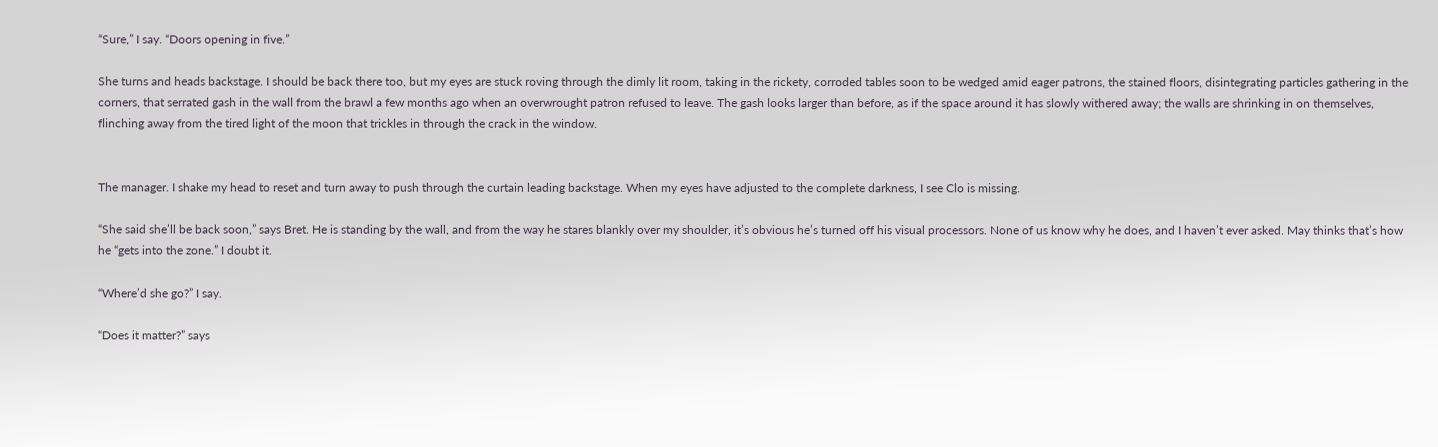“Sure,” I say. “Doors opening in five.”

She turns and heads backstage. I should be back there too, but my eyes are stuck roving through the dimly lit room, taking in the rickety, corroded tables soon to be wedged amid eager patrons, the stained floors, disintegrating particles gathering in the corners, that serrated gash in the wall from the brawl a few months ago when an overwrought patron refused to leave. The gash looks larger than before, as if the space around it has slowly withered away; the walls are shrinking in on themselves, flinching away from the tired light of the moon that trickles in through the crack in the window.


The manager. I shake my head to reset and turn away to push through the curtain leading backstage. When my eyes have adjusted to the complete darkness, I see Clo is missing.

“She said she’ll be back soon,” says Bret. He is standing by the wall, and from the way he stares blankly over my shoulder, it’s obvious he’s turned off his visual processors. None of us know why he does, and I haven’t ever asked. May thinks that’s how he “gets into the zone.” I doubt it.

“Where’d she go?” I say.

“Does it matter?” says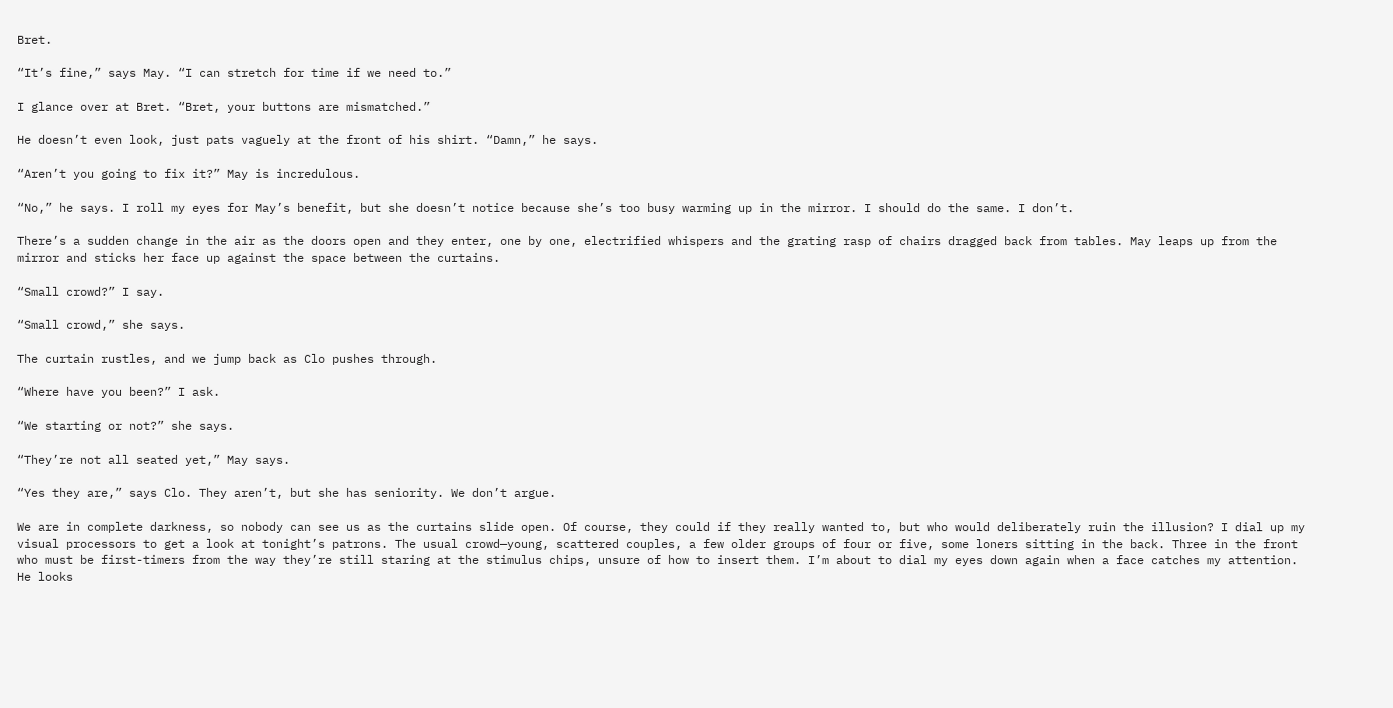Bret.

“It’s fine,” says May. “I can stretch for time if we need to.”

I glance over at Bret. “Bret, your buttons are mismatched.”

He doesn’t even look, just pats vaguely at the front of his shirt. “Damn,” he says.

“Aren’t you going to fix it?” May is incredulous.

“No,” he says. I roll my eyes for May’s benefit, but she doesn’t notice because she’s too busy warming up in the mirror. I should do the same. I don’t.

There’s a sudden change in the air as the doors open and they enter, one by one, electrified whispers and the grating rasp of chairs dragged back from tables. May leaps up from the mirror and sticks her face up against the space between the curtains.

“Small crowd?” I say.

“Small crowd,” she says.

The curtain rustles, and we jump back as Clo pushes through.

“Where have you been?” I ask.

“We starting or not?” she says.

“They’re not all seated yet,” May says.

“Yes they are,” says Clo. They aren’t, but she has seniority. We don’t argue.

We are in complete darkness, so nobody can see us as the curtains slide open. Of course, they could if they really wanted to, but who would deliberately ruin the illusion? I dial up my visual processors to get a look at tonight’s patrons. The usual crowd—young, scattered couples, a few older groups of four or five, some loners sitting in the back. Three in the front who must be first-timers from the way they’re still staring at the stimulus chips, unsure of how to insert them. I’m about to dial my eyes down again when a face catches my attention. He looks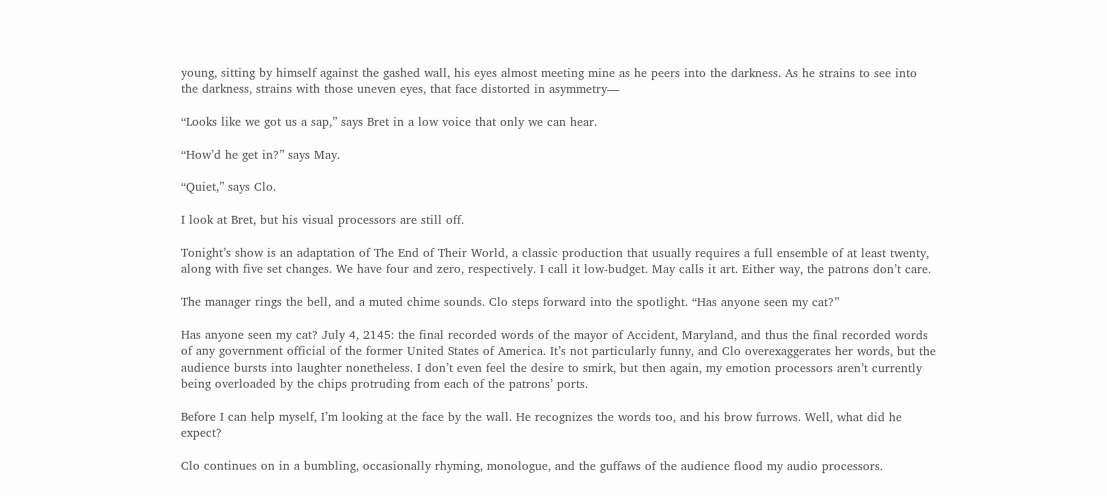young, sitting by himself against the gashed wall, his eyes almost meeting mine as he peers into the darkness. As he strains to see into the darkness, strains with those uneven eyes, that face distorted in asymmetry—

“Looks like we got us a sap,” says Bret in a low voice that only we can hear.

“How’d he get in?” says May.

“Quiet,” says Clo.

I look at Bret, but his visual processors are still off.

Tonight’s show is an adaptation of The End of Their World, a classic production that usually requires a full ensemble of at least twenty, along with five set changes. We have four and zero, respectively. I call it low-budget. May calls it art. Either way, the patrons don’t care.

The manager rings the bell, and a muted chime sounds. Clo steps forward into the spotlight. “Has anyone seen my cat?”

Has anyone seen my cat? July 4, 2145: the final recorded words of the mayor of Accident, Maryland, and thus the final recorded words of any government official of the former United States of America. It’s not particularly funny, and Clo overexaggerates her words, but the audience bursts into laughter nonetheless. I don’t even feel the desire to smirk, but then again, my emotion processors aren’t currently being overloaded by the chips protruding from each of the patrons’ ports.

Before I can help myself, I’m looking at the face by the wall. He recognizes the words too, and his brow furrows. Well, what did he expect?

Clo continues on in a bumbling, occasionally rhyming, monologue, and the guffaws of the audience flood my audio processors.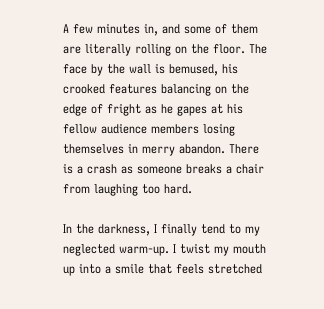A few minutes in, and some of them are literally rolling on the floor. The face by the wall is bemused, his crooked features balancing on the edge of fright as he gapes at his fellow audience members losing themselves in merry abandon. There is a crash as someone breaks a chair from laughing too hard.

In the darkness, I finally tend to my neglected warm-up. I twist my mouth up into a smile that feels stretched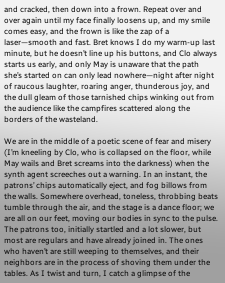and cracked, then down into a frown. Repeat over and over again until my face finally loosens up, and my smile comes easy, and the frown is like the zap of a laser—smooth and fast. Bret knows I do my warm-up last minute, but he doesn’t line up his buttons, and Clo always starts us early, and only May is unaware that the path she’s started on can only lead nowhere—night after night of raucous laughter, roaring anger, thunderous joy, and the dull gleam of those tarnished chips winking out from the audience like the campfires scattered along the borders of the wasteland.

We are in the middle of a poetic scene of fear and misery (I’m kneeling by Clo, who is collapsed on the floor, while May wails and Bret screams into the darkness) when the synth agent screeches out a warning. In an instant, the patrons’ chips automatically eject, and fog billows from the walls. Somewhere overhead, toneless, throbbing beats tumble through the air, and the stage is a dance floor; we are all on our feet, moving our bodies in sync to the pulse. The patrons too, initially startled and a lot slower, but most are regulars and have already joined in. The ones who haven’t are still weeping to themselves, and their neighbors are in the process of shoving them under the tables. As I twist and turn, I catch a glimpse of the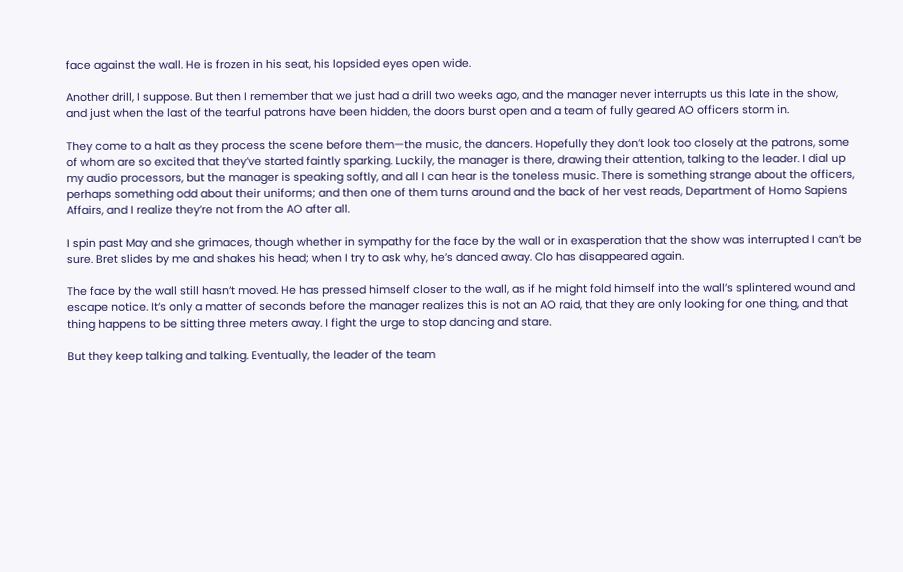face against the wall. He is frozen in his seat, his lopsided eyes open wide.

Another drill, I suppose. But then I remember that we just had a drill two weeks ago, and the manager never interrupts us this late in the show, and just when the last of the tearful patrons have been hidden, the doors burst open and a team of fully geared AO officers storm in.

They come to a halt as they process the scene before them—the music, the dancers. Hopefully they don’t look too closely at the patrons, some of whom are so excited that they’ve started faintly sparking. Luckily, the manager is there, drawing their attention, talking to the leader. I dial up my audio processors, but the manager is speaking softly, and all I can hear is the toneless music. There is something strange about the officers, perhaps something odd about their uniforms; and then one of them turns around and the back of her vest reads, Department of Homo Sapiens Affairs, and I realize they’re not from the AO after all.

I spin past May and she grimaces, though whether in sympathy for the face by the wall or in exasperation that the show was interrupted I can’t be sure. Bret slides by me and shakes his head; when I try to ask why, he’s danced away. Clo has disappeared again.

The face by the wall still hasn’t moved. He has pressed himself closer to the wall, as if he might fold himself into the wall’s splintered wound and escape notice. It’s only a matter of seconds before the manager realizes this is not an AO raid, that they are only looking for one thing, and that thing happens to be sitting three meters away. I fight the urge to stop dancing and stare.

But they keep talking and talking. Eventually, the leader of the team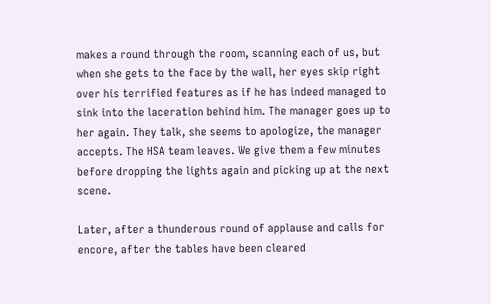makes a round through the room, scanning each of us, but when she gets to the face by the wall, her eyes skip right over his terrified features as if he has indeed managed to sink into the laceration behind him. The manager goes up to her again. They talk, she seems to apologize, the manager accepts. The HSA team leaves. We give them a few minutes before dropping the lights again and picking up at the next scene.

Later, after a thunderous round of applause and calls for encore, after the tables have been cleared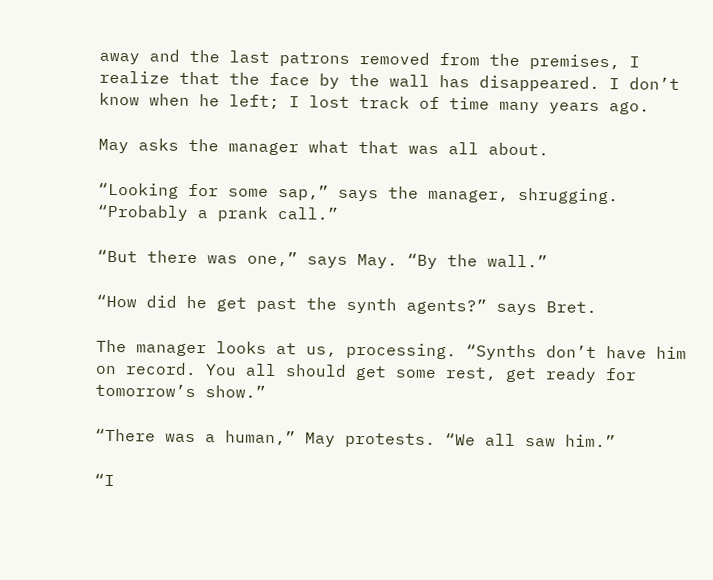away and the last patrons removed from the premises, I realize that the face by the wall has disappeared. I don’t know when he left; I lost track of time many years ago.

May asks the manager what that was all about.

“Looking for some sap,” says the manager, shrugging. “Probably a prank call.”

“But there was one,” says May. “By the wall.”

“How did he get past the synth agents?” says Bret.

The manager looks at us, processing. “Synths don’t have him on record. You all should get some rest, get ready for tomorrow’s show.”

“There was a human,” May protests. “We all saw him.”

“I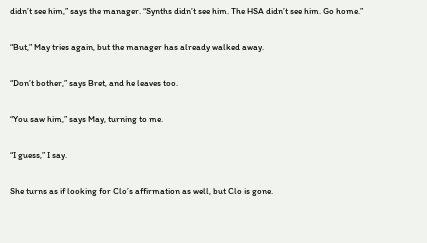didn’t see him,” says the manager. “Synths didn’t see him. The HSA didn’t see him. Go home.”

“But,” May tries again, but the manager has already walked away.

“Don’t bother,” says Bret, and he leaves too.

“You saw him,” says May, turning to me.

“I guess,” I say.

She turns as if looking for Clo’s affirmation as well, but Clo is gone.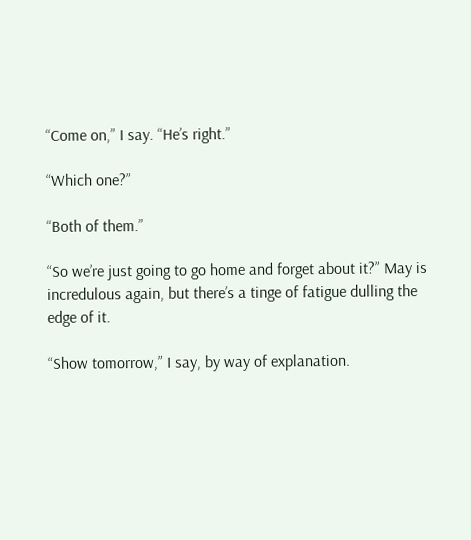“Come on,” I say. “He’s right.”

“Which one?”

“Both of them.”

“So we’re just going to go home and forget about it?” May is incredulous again, but there’s a tinge of fatigue dulling the edge of it.

“Show tomorrow,” I say, by way of explanation.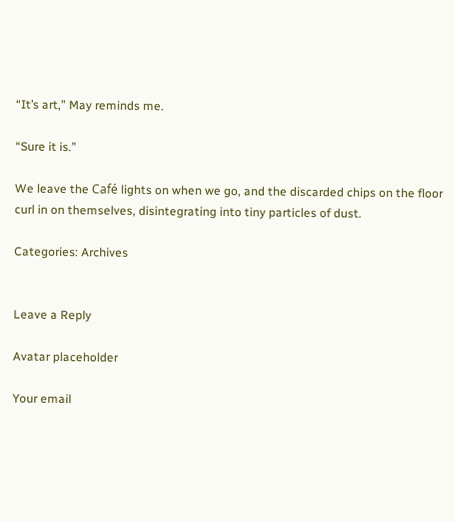“It’s art,” May reminds me.

“Sure it is.”

We leave the Café lights on when we go, and the discarded chips on the floor curl in on themselves, disintegrating into tiny particles of dust.

Categories: Archives


Leave a Reply

Avatar placeholder

Your email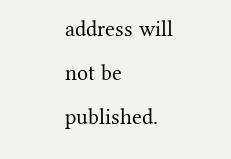address will not be published.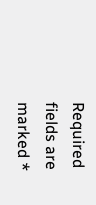Required fields are marked *